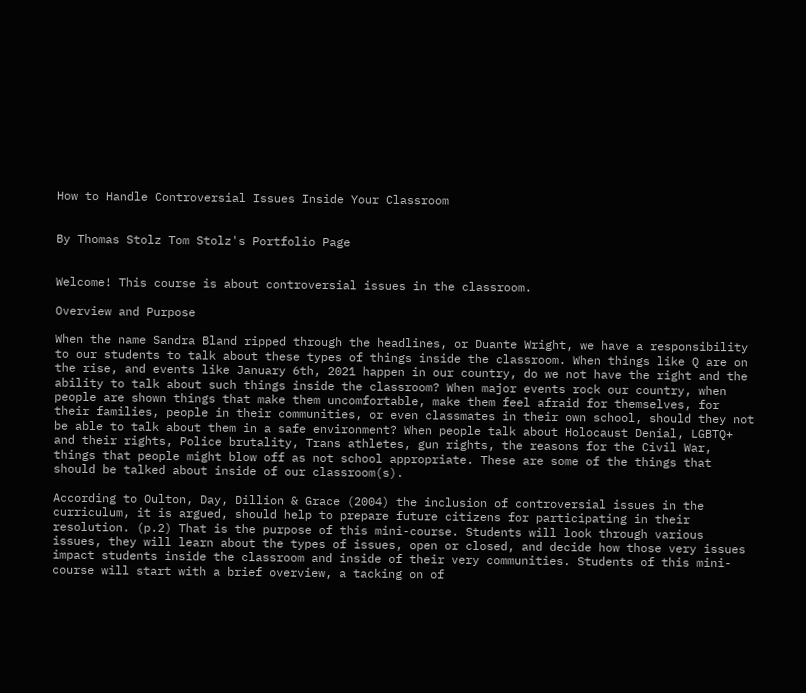How to Handle Controversial Issues Inside Your Classroom


By Thomas Stolz Tom Stolz's Portfolio Page


Welcome! This course is about controversial issues in the classroom.

Overview and Purpose

When the name Sandra Bland ripped through the headlines, or Duante Wright, we have a responsibility to our students to talk about these types of things inside the classroom. When things like Q are on the rise, and events like January 6th, 2021 happen in our country, do we not have the right and the ability to talk about such things inside the classroom? When major events rock our country, when people are shown things that make them uncomfortable, make them feel afraid for themselves, for their families, people in their communities, or even classmates in their own school, should they not be able to talk about them in a safe environment? When people talk about Holocaust Denial, LGBTQ+ and their rights, Police brutality, Trans athletes, gun rights, the reasons for the Civil War, things that people might blow off as not school appropriate. These are some of the things that should be talked about inside of our classroom(s).

According to Oulton, Day, Dillion & Grace (2004) the inclusion of controversial issues in the curriculum, it is argued, should help to prepare future citizens for participating in their resolution. (p.2) That is the purpose of this mini-course. Students will look through various issues, they will learn about the types of issues, open or closed, and decide how those very issues impact students inside the classroom and inside of their very communities. Students of this mini-course will start with a brief overview, a tacking on of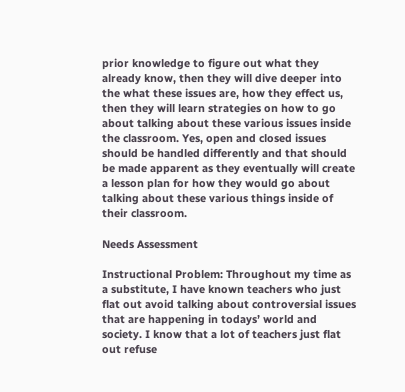prior knowledge to figure out what they already know, then they will dive deeper into the what these issues are, how they effect us, then they will learn strategies on how to go about talking about these various issues inside the classroom. Yes, open and closed issues should be handled differently and that should be made apparent as they eventually will create a lesson plan for how they would go about talking about these various things inside of their classroom.

Needs Assessment

Instructional Problem: Throughout my time as a substitute, I have known teachers who just flat out avoid talking about controversial issues that are happening in todays’ world and society. I know that a lot of teachers just flat out refuse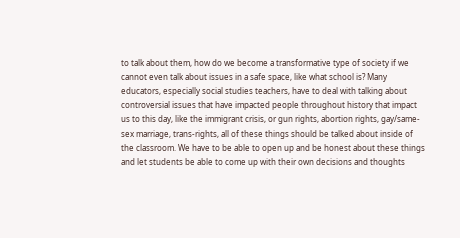to talk about them, how do we become a transformative type of society if we cannot even talk about issues in a safe space, like what school is? Many educators, especially social studies teachers, have to deal with talking about controversial issues that have impacted people throughout history that impact us to this day, like the immigrant crisis, or gun rights, abortion rights, gay/same-sex marriage, trans-rights, all of these things should be talked about inside of the classroom. We have to be able to open up and be honest about these things and let students be able to come up with their own decisions and thoughts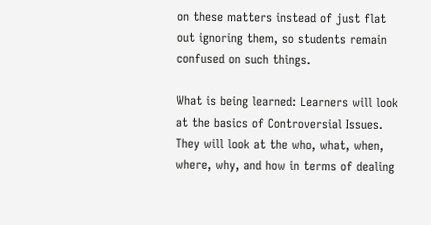on these matters instead of just flat out ignoring them, so students remain confused on such things.

What is being learned: Learners will look at the basics of Controversial Issues. They will look at the who, what, when, where, why, and how in terms of dealing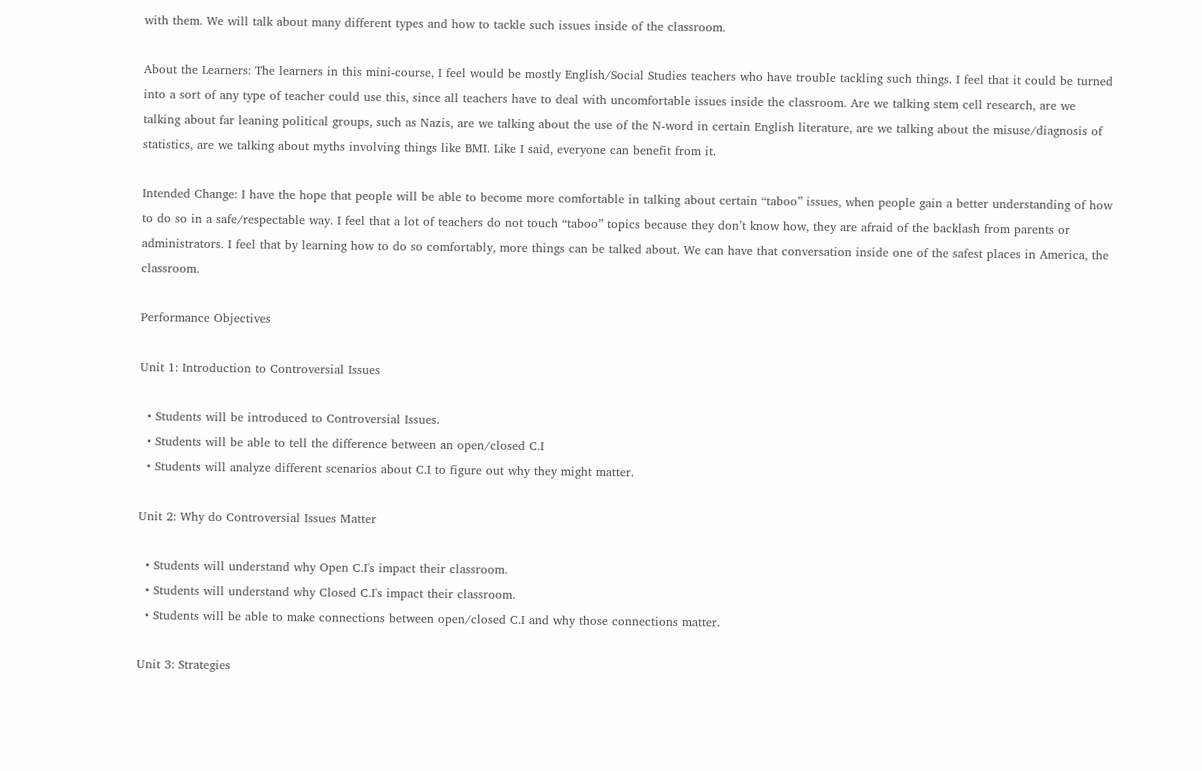with them. We will talk about many different types and how to tackle such issues inside of the classroom.

About the Learners: The learners in this mini-course, I feel would be mostly English/Social Studies teachers who have trouble tackling such things. I feel that it could be turned into a sort of any type of teacher could use this, since all teachers have to deal with uncomfortable issues inside the classroom. Are we talking stem cell research, are we talking about far leaning political groups, such as Nazis, are we talking about the use of the N-word in certain English literature, are we talking about the misuse/diagnosis of statistics, are we talking about myths involving things like BMI. Like I said, everyone can benefit from it.

Intended Change: I have the hope that people will be able to become more comfortable in talking about certain “taboo” issues, when people gain a better understanding of how to do so in a safe/respectable way. I feel that a lot of teachers do not touch “taboo” topics because they don’t know how, they are afraid of the backlash from parents or administrators. I feel that by learning how to do so comfortably, more things can be talked about. We can have that conversation inside one of the safest places in America, the classroom.

Performance Objectives

Unit 1: Introduction to Controversial Issues

  • Students will be introduced to Controversial Issues.
  • Students will be able to tell the difference between an open/closed C.I
  • Students will analyze different scenarios about C.I to figure out why they might matter.

Unit 2: Why do Controversial Issues Matter

  • Students will understand why Open C.I's impact their classroom.
  • Students will understand why Closed C.I's impact their classroom.
  • Students will be able to make connections between open/closed C.I and why those connections matter.

Unit 3: Strategies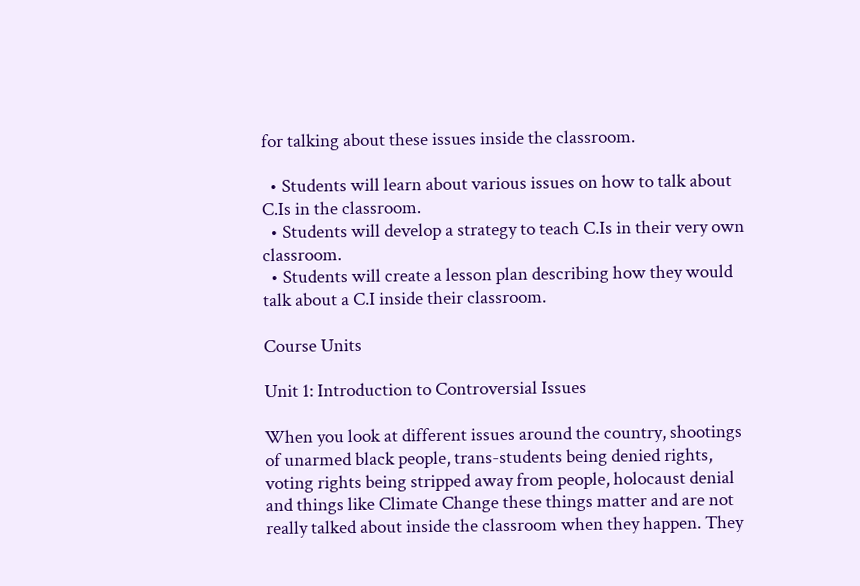for talking about these issues inside the classroom.

  • Students will learn about various issues on how to talk about C.Is in the classroom.
  • Students will develop a strategy to teach C.Is in their very own classroom.
  • Students will create a lesson plan describing how they would talk about a C.I inside their classroom.

Course Units

Unit 1: Introduction to Controversial Issues

When you look at different issues around the country, shootings of unarmed black people, trans-students being denied rights, voting rights being stripped away from people, holocaust denial and things like Climate Change these things matter and are not really talked about inside the classroom when they happen. They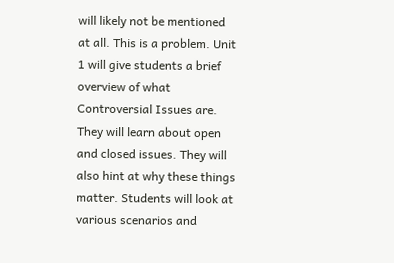will likely not be mentioned at all. This is a problem. Unit 1 will give students a brief overview of what Controversial Issues are. They will learn about open and closed issues. They will also hint at why these things matter. Students will look at various scenarios and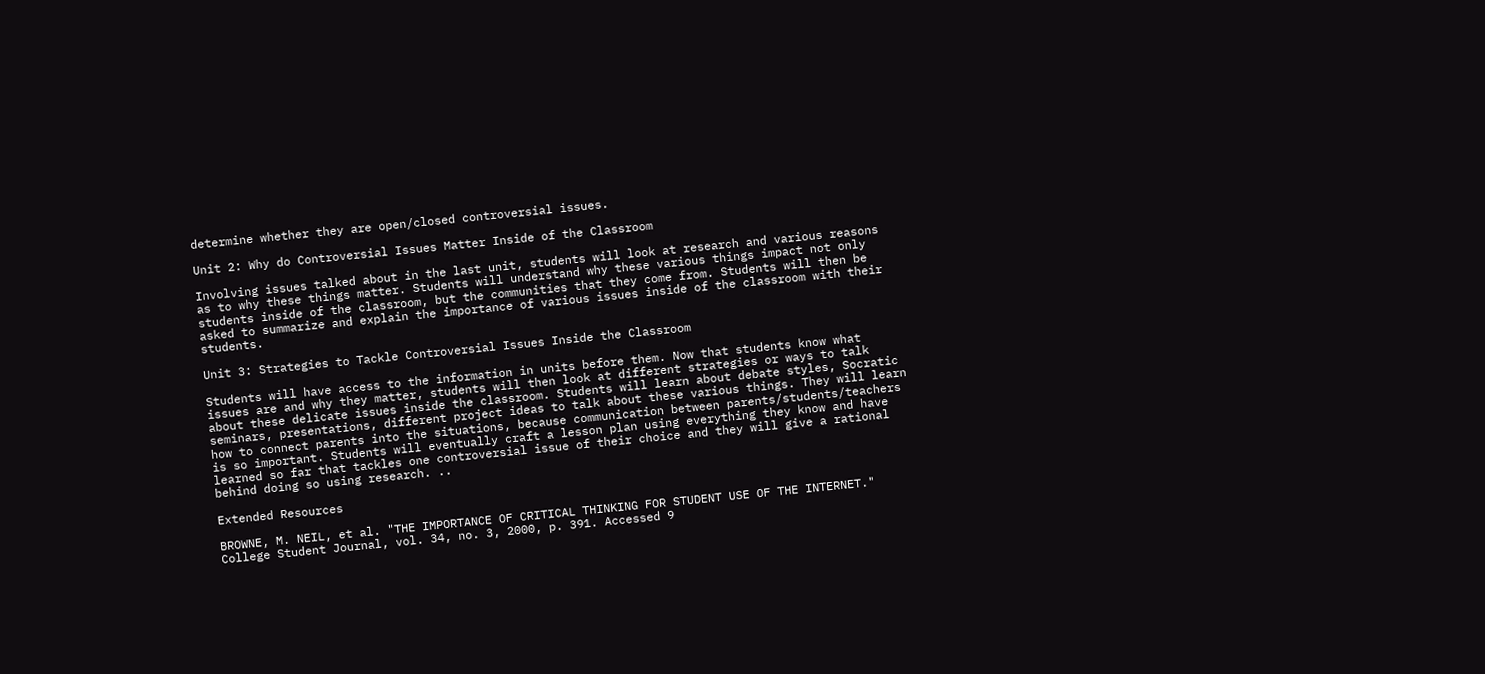determine whether they are open/closed controversial issues.

Unit 2: Why do Controversial Issues Matter Inside of the Classroom

Involving issues talked about in the last unit, students will look at research and various reasons as to why these things matter. Students will understand why these various things impact not only students inside of the classroom, but the communities that they come from. Students will then be asked to summarize and explain the importance of various issues inside of the classroom with their students.

Unit 3: Strategies to Tackle Controversial Issues Inside the Classroom

Students will have access to the information in units before them. Now that students know what issues are and why they matter, students will then look at different strategies or ways to talk about these delicate issues inside the classroom. Students will learn about debate styles, Socratic seminars, presentations, different project ideas to talk about these various things. They will learn how to connect parents into the situations, because communication between parents/students/teachers is so important. Students will eventually craft a lesson plan using everything they know and have learned so far that tackles one controversial issue of their choice and they will give a rational behind doing so using research. ..

Extended Resources

BROWNE, M. NEIL, et al. "THE IMPORTANCE OF CRITICAL THINKING FOR STUDENT USE OF THE INTERNET." College Student Journal, vol. 34, no. 3, 2000, p. 391. Accessed 9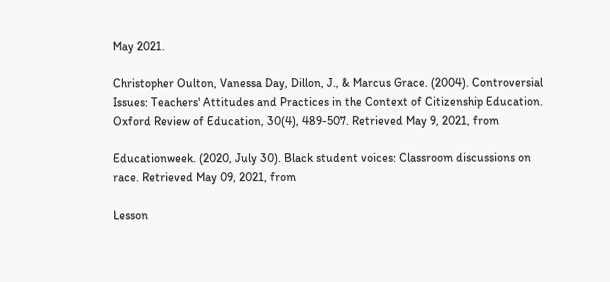May 2021.

Christopher Oulton, Vanessa Day, Dillon, J., & Marcus Grace. (2004). Controversial Issues: Teachers' Attitudes and Practices in the Context of Citizenship Education. Oxford Review of Education, 30(4), 489-507. Retrieved May 9, 2021, from

Educationweek. (2020, July 30). Black student voices: Classroom discussions on race. Retrieved May 09, 2021, from

Lesson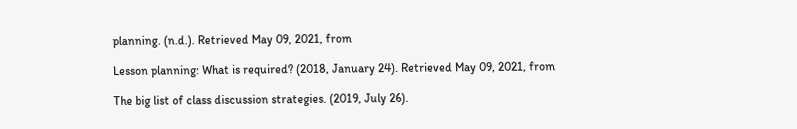planning. (n.d.). Retrieved May 09, 2021, from

Lesson planning: What is required? (2018, January 24). Retrieved May 09, 2021, from

The big list of class discussion strategies. (2019, July 26).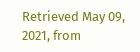Retrieved May 09, 2021, from